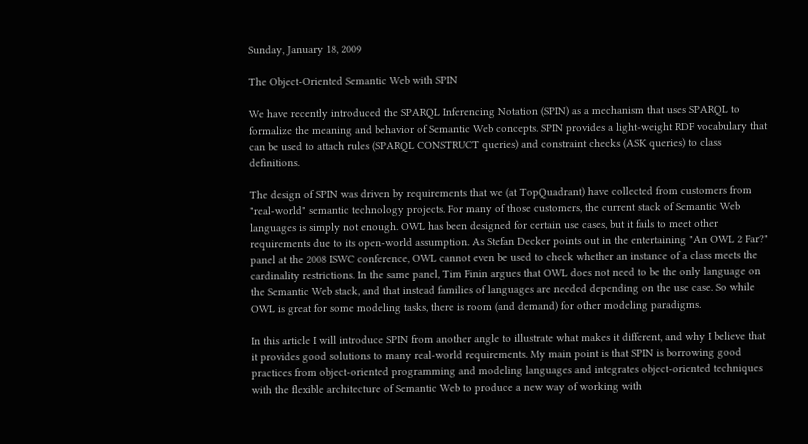Sunday, January 18, 2009

The Object-Oriented Semantic Web with SPIN

We have recently introduced the SPARQL Inferencing Notation (SPIN) as a mechanism that uses SPARQL to formalize the meaning and behavior of Semantic Web concepts. SPIN provides a light-weight RDF vocabulary that can be used to attach rules (SPARQL CONSTRUCT queries) and constraint checks (ASK queries) to class definitions.

The design of SPIN was driven by requirements that we (at TopQuadrant) have collected from customers from "real-world" semantic technology projects. For many of those customers, the current stack of Semantic Web languages is simply not enough. OWL has been designed for certain use cases, but it fails to meet other requirements due to its open-world assumption. As Stefan Decker points out in the entertaining "An OWL 2 Far?" panel at the 2008 ISWC conference, OWL cannot even be used to check whether an instance of a class meets the cardinality restrictions. In the same panel, Tim Finin argues that OWL does not need to be the only language on the Semantic Web stack, and that instead families of languages are needed depending on the use case. So while OWL is great for some modeling tasks, there is room (and demand) for other modeling paradigms.

In this article I will introduce SPIN from another angle to illustrate what makes it different, and why I believe that it provides good solutions to many real-world requirements. My main point is that SPIN is borrowing good practices from object-oriented programming and modeling languages and integrates object-oriented techniques with the flexible architecture of Semantic Web to produce a new way of working with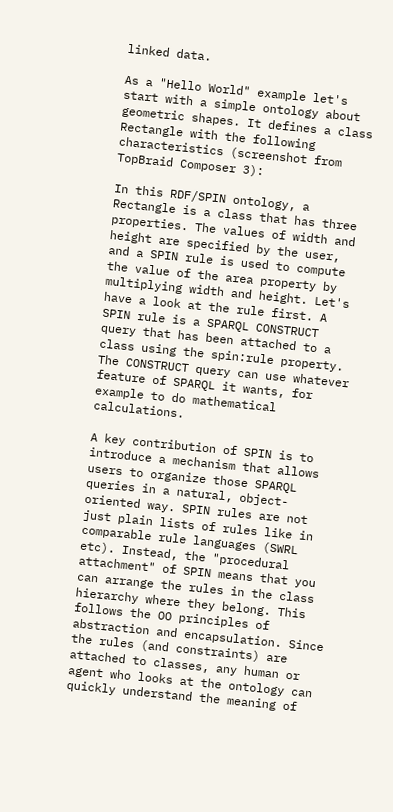linked data.

As a "Hello World" example let's start with a simple ontology about geometric shapes. It defines a class Rectangle with the following characteristics (screenshot from TopBraid Composer 3):

In this RDF/SPIN ontology, a Rectangle is a class that has three properties. The values of width and height are specified by the user, and a SPIN rule is used to compute the value of the area property by multiplying width and height. Let's have a look at the rule first. A SPIN rule is a SPARQL CONSTRUCT query that has been attached to a class using the spin:rule property. The CONSTRUCT query can use whatever feature of SPARQL it wants, for example to do mathematical calculations.

A key contribution of SPIN is to introduce a mechanism that allows users to organize those SPARQL queries in a natural, object-oriented way. SPIN rules are not just plain lists of rules like in comparable rule languages (SWRL etc). Instead, the "procedural attachment" of SPIN means that you can arrange the rules in the class hierarchy where they belong. This follows the OO principles of abstraction and encapsulation. Since the rules (and constraints) are attached to classes, any human or agent who looks at the ontology can quickly understand the meaning of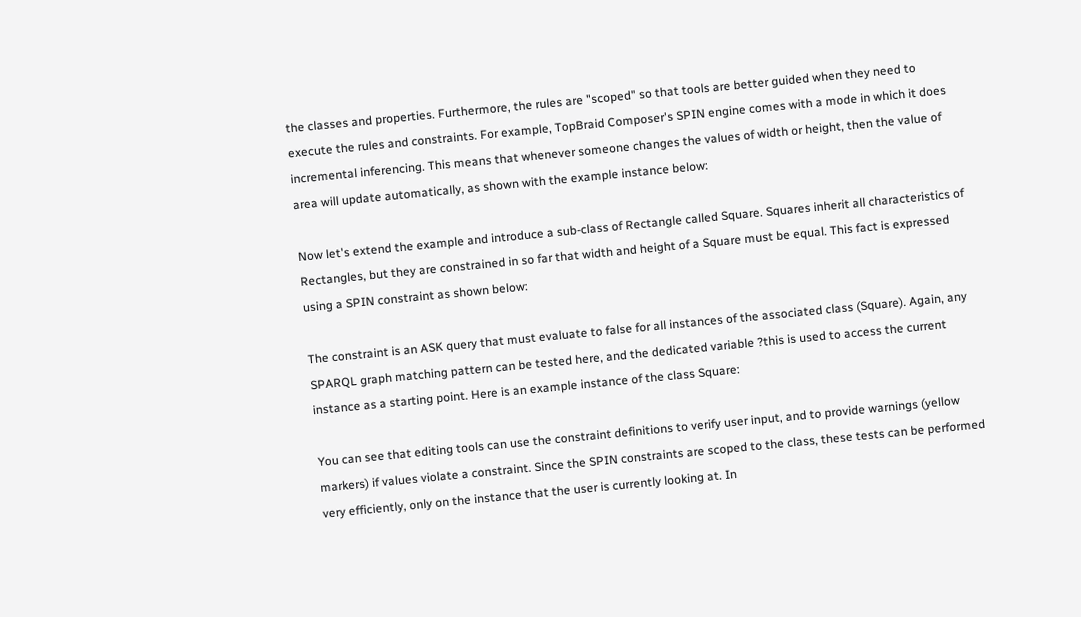the classes and properties. Furthermore, the rules are "scoped" so that tools are better guided when they need to execute the rules and constraints. For example, TopBraid Composer's SPIN engine comes with a mode in which it does incremental inferencing. This means that whenever someone changes the values of width or height, then the value of area will update automatically, as shown with the example instance below:

Now let's extend the example and introduce a sub-class of Rectangle called Square. Squares inherit all characteristics of Rectangles, but they are constrained in so far that width and height of a Square must be equal. This fact is expressed using a SPIN constraint as shown below:

The constraint is an ASK query that must evaluate to false for all instances of the associated class (Square). Again, any SPARQL graph matching pattern can be tested here, and the dedicated variable ?this is used to access the current instance as a starting point. Here is an example instance of the class Square:

You can see that editing tools can use the constraint definitions to verify user input, and to provide warnings (yellow markers) if values violate a constraint. Since the SPIN constraints are scoped to the class, these tests can be performed very efficiently, only on the instance that the user is currently looking at. In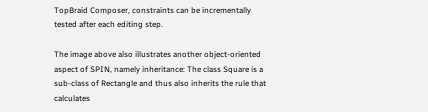TopBraid Composer, constraints can be incrementally tested after each editing step.

The image above also illustrates another object-oriented aspect of SPIN, namely inheritance: The class Square is a sub-class of Rectangle and thus also inherits the rule that calculates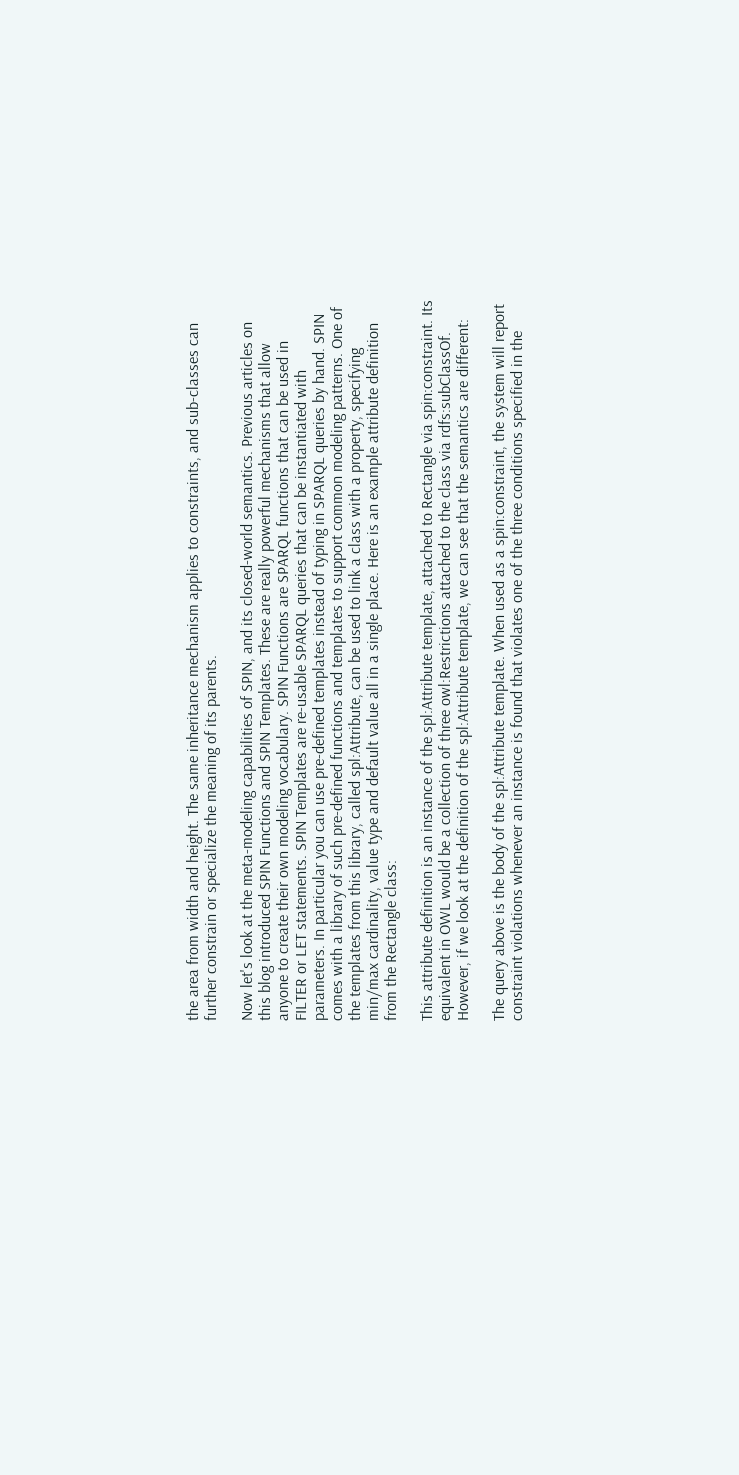the area from width and height. The same inheritance mechanism applies to constraints, and sub-classes can further constrain or specialize the meaning of its parents.

Now let's look at the meta-modeling capabilities of SPIN, and its closed-world semantics. Previous articles on this blog introduced SPIN Functions and SPIN Templates. These are really powerful mechanisms that allow anyone to create their own modeling vocabulary. SPIN Functions are SPARQL functions that can be used in FILTER or LET statements. SPIN Templates are re-usable SPARQL queries that can be instantiated with parameters. In particular you can use pre-defined templates instead of typing in SPARQL queries by hand. SPIN comes with a library of such pre-defined functions and templates to support common modeling patterns. One of the templates from this library, called spl:Attribute, can be used to link a class with a property, specifying min/max cardinality, value type and default value all in a single place. Here is an example attribute definition from the Rectangle class:

This attribute definition is an instance of the spl:Attribute template, attached to Rectangle via spin:constraint. Its equivalent in OWL would be a collection of three owl:Restrictions attached to the class via rdfs:subClassOf. However, if we look at the definition of the spl:Attribute template, we can see that the semantics are different:

The query above is the body of the spl:Attribute template. When used as a spin:constraint, the system will report constraint violations whenever an instance is found that violates one of the three conditions specified in the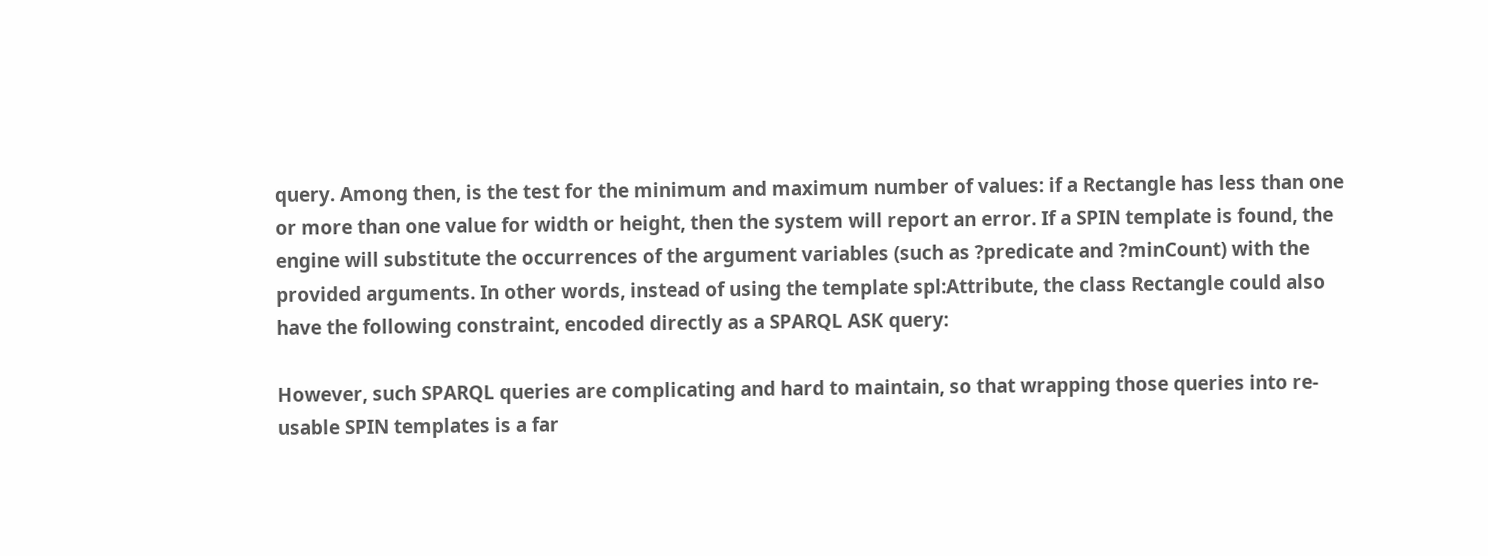query. Among then, is the test for the minimum and maximum number of values: if a Rectangle has less than one or more than one value for width or height, then the system will report an error. If a SPIN template is found, the engine will substitute the occurrences of the argument variables (such as ?predicate and ?minCount) with the provided arguments. In other words, instead of using the template spl:Attribute, the class Rectangle could also have the following constraint, encoded directly as a SPARQL ASK query:

However, such SPARQL queries are complicating and hard to maintain, so that wrapping those queries into re-usable SPIN templates is a far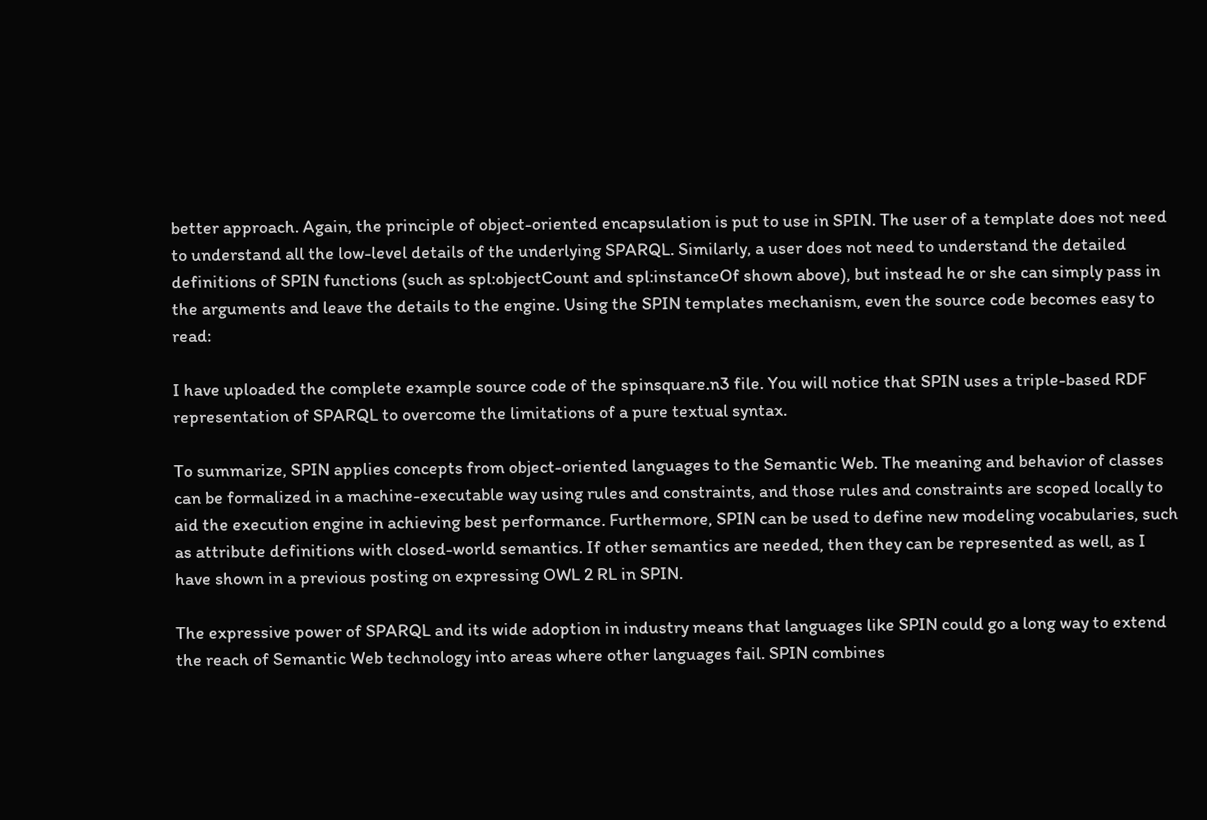better approach. Again, the principle of object-oriented encapsulation is put to use in SPIN. The user of a template does not need to understand all the low-level details of the underlying SPARQL. Similarly, a user does not need to understand the detailed definitions of SPIN functions (such as spl:objectCount and spl:instanceOf shown above), but instead he or she can simply pass in the arguments and leave the details to the engine. Using the SPIN templates mechanism, even the source code becomes easy to read:

I have uploaded the complete example source code of the spinsquare.n3 file. You will notice that SPIN uses a triple-based RDF representation of SPARQL to overcome the limitations of a pure textual syntax.

To summarize, SPIN applies concepts from object-oriented languages to the Semantic Web. The meaning and behavior of classes can be formalized in a machine-executable way using rules and constraints, and those rules and constraints are scoped locally to aid the execution engine in achieving best performance. Furthermore, SPIN can be used to define new modeling vocabularies, such as attribute definitions with closed-world semantics. If other semantics are needed, then they can be represented as well, as I have shown in a previous posting on expressing OWL 2 RL in SPIN.

The expressive power of SPARQL and its wide adoption in industry means that languages like SPIN could go a long way to extend the reach of Semantic Web technology into areas where other languages fail. SPIN combines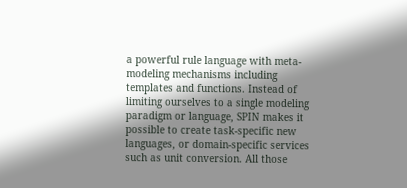a powerful rule language with meta-modeling mechanisms including templates and functions. Instead of limiting ourselves to a single modeling paradigm or language, SPIN makes it possible to create task-specific new languages, or domain-specific services such as unit conversion. All those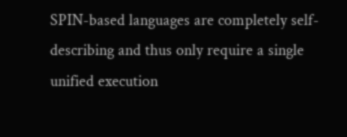SPIN-based languages are completely self-describing and thus only require a single unified execution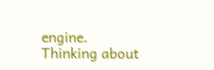engine. Thinking about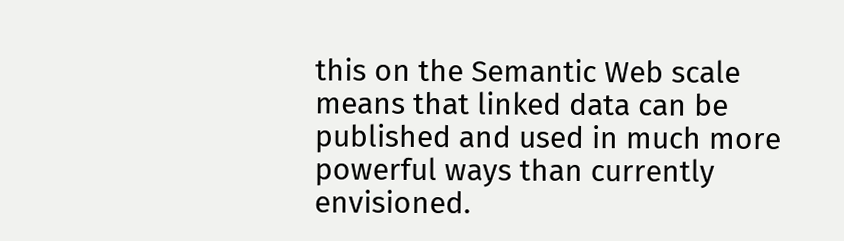this on the Semantic Web scale means that linked data can be published and used in much more powerful ways than currently envisioned.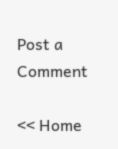Post a Comment

<< Home